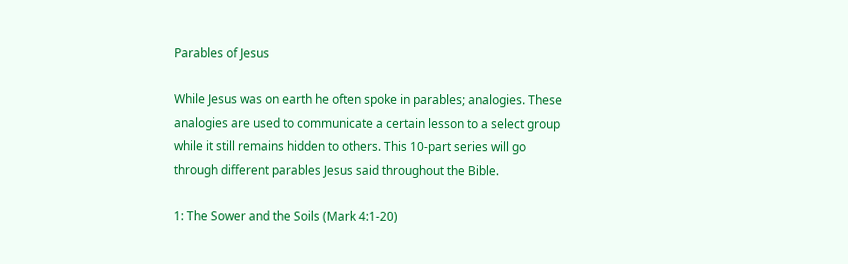Parables of Jesus

While Jesus was on earth he often spoke in parables; analogies. These analogies are used to communicate a certain lesson to a select group while it still remains hidden to others. This 10-part series will go through different parables Jesus said throughout the Bible.

1: The Sower and the Soils (Mark 4:1-20)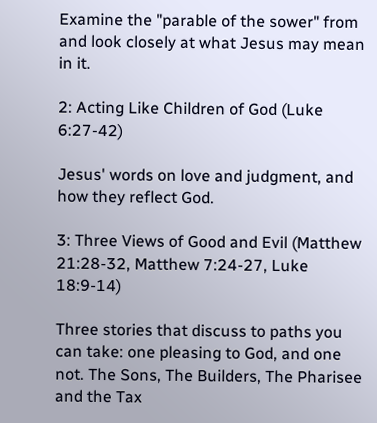Examine the "parable of the sower" from and look closely at what Jesus may mean in it.

2: Acting Like Children of God (Luke 6:27-42)

Jesus' words on love and judgment, and how they reflect God.

3: Three Views of Good and Evil (Matthew 21:28-32, Matthew 7:24-27, Luke 18:9-14)

Three stories that discuss to paths you can take: one pleasing to God, and one not. The Sons, The Builders, The Pharisee and the Tax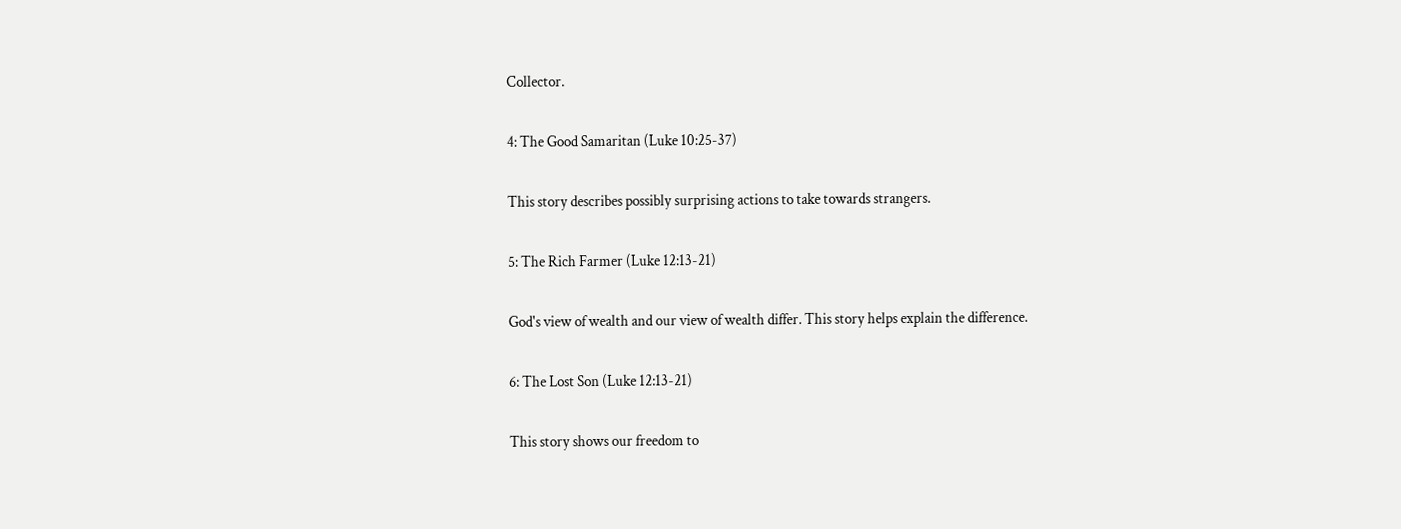Collector.

4: The Good Samaritan (Luke 10:25-37)

This story describes possibly surprising actions to take towards strangers.

5: The Rich Farmer (Luke 12:13-21)

God's view of wealth and our view of wealth differ. This story helps explain the difference.

6: The Lost Son (Luke 12:13-21)

This story shows our freedom to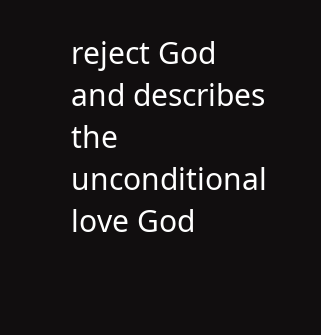reject God and describes the unconditional love God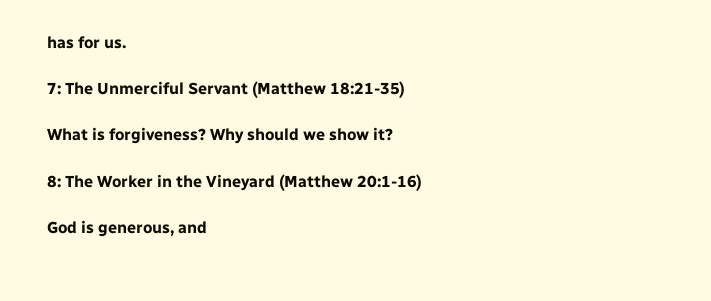has for us.

7: The Unmerciful Servant (Matthew 18:21-35)

What is forgiveness? Why should we show it?

8: The Worker in the Vineyard (Matthew 20:1-16)

God is generous, and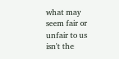what may seem fair or unfair to us isn't the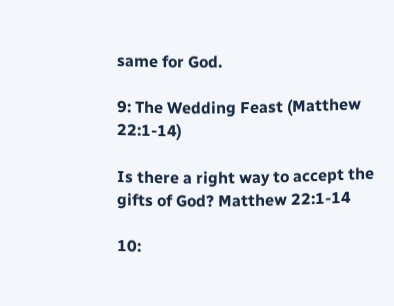same for God.

9: The Wedding Feast (Matthew 22:1-14)

Is there a right way to accept the gifts of God? Matthew 22:1-14

10: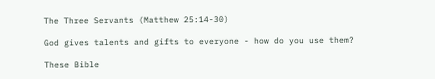The Three Servants (Matthew 25:14-30)

God gives talents and gifts to everyone - how do you use them?

These Bible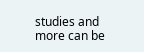studies and more can be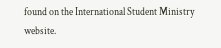found on the International Student Ministry website.